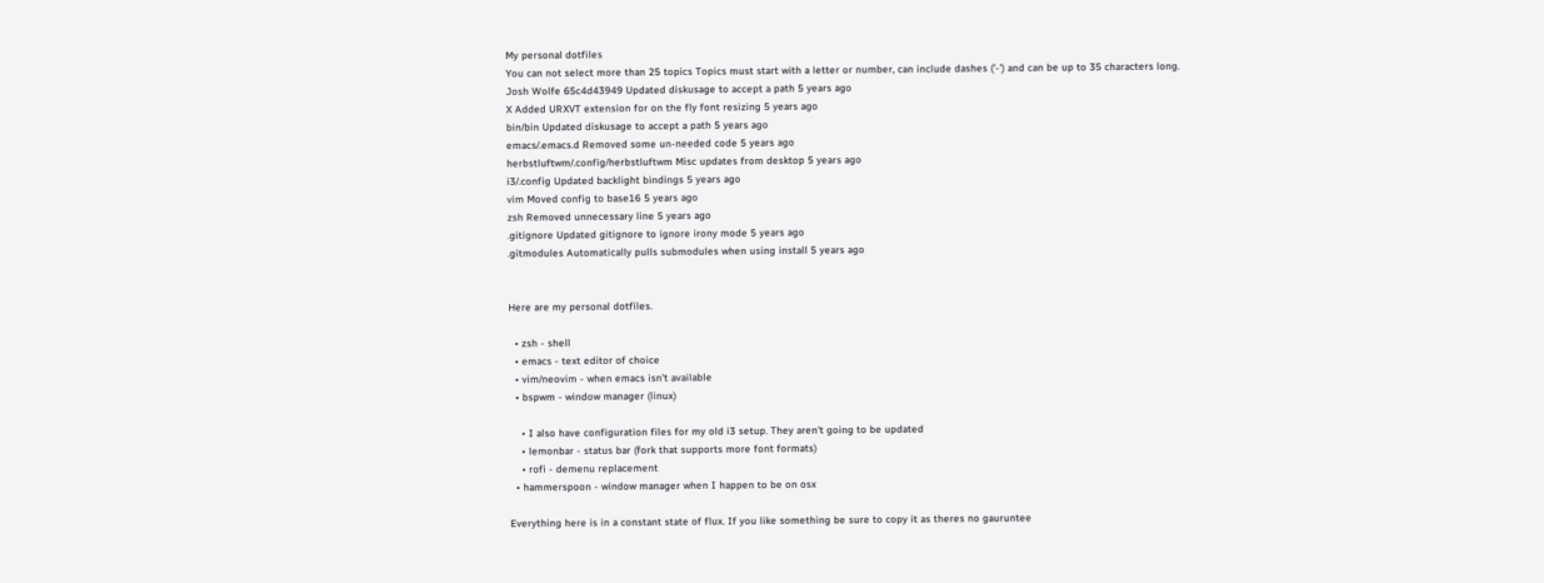My personal dotfiles
You can not select more than 25 topics Topics must start with a letter or number, can include dashes ('-') and can be up to 35 characters long.
Josh Wolfe 65c4d43949 Updated diskusage to accept a path 5 years ago
X Added URXVT extension for on the fly font resizing 5 years ago
bin/bin Updated diskusage to accept a path 5 years ago
emacs/.emacs.d Removed some un-needed code 5 years ago
herbstluftwm/.config/herbstluftwm Misc updates from desktop 5 years ago
i3/.config Updated backlight bindings 5 years ago
vim Moved config to base16 5 years ago
zsh Removed unnecessary line 5 years ago
.gitignore Updated gitignore to ignore irony mode 5 years ago
.gitmodules Automatically pulls submodules when using install 5 years ago


Here are my personal dotfiles.

  • zsh - shell
  • emacs - text editor of choice
  • vim/neovim - when emacs isn't available
  • bspwm - window manager (linux)

    • I also have configuration files for my old i3 setup. They aren't going to be updated
    • lemonbar - status bar (fork that supports more font formats)
    • rofi - demenu replacement
  • hammerspoon - window manager when I happen to be on osx

Everything here is in a constant state of flux. If you like something be sure to copy it as theres no gauruntee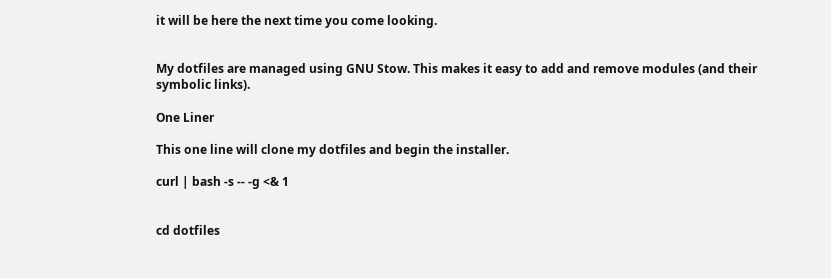it will be here the next time you come looking.


My dotfiles are managed using GNU Stow. This makes it easy to add and remove modules (and their symbolic links).

One Liner

This one line will clone my dotfiles and begin the installer.

curl | bash -s -- -g <& 1


cd dotfiles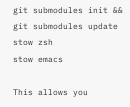git submodules init && git submodules update
stow zsh
stow emacs

This allows you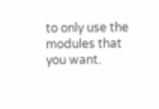to only use the modules that you want.